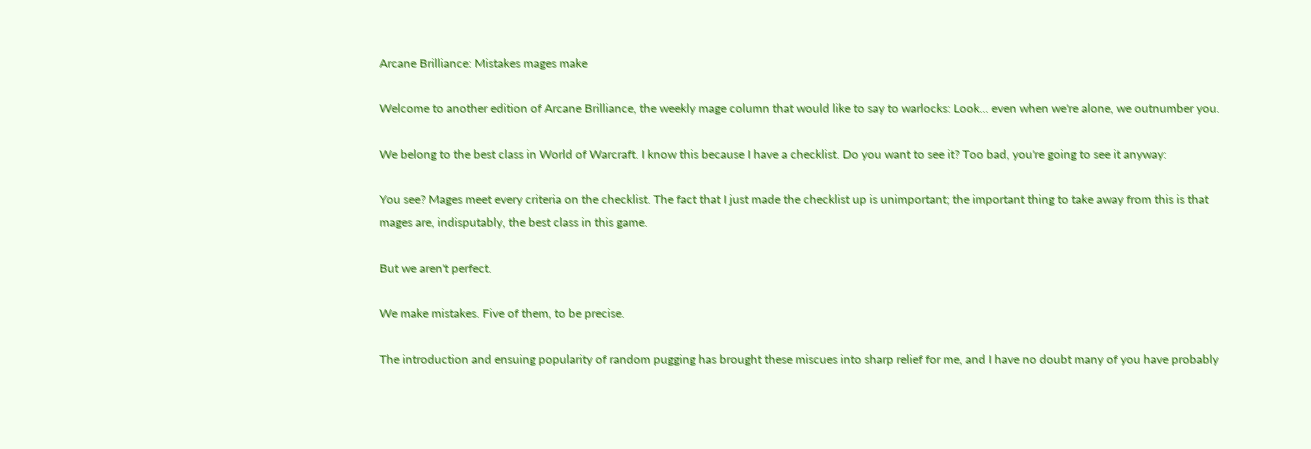Arcane Brilliance: Mistakes mages make

Welcome to another edition of Arcane Brilliance, the weekly mage column that would like to say to warlocks: Look... even when we're alone, we outnumber you.

We belong to the best class in World of Warcraft. I know this because I have a checklist. Do you want to see it? Too bad, you're going to see it anyway:

You see? Mages meet every criteria on the checklist. The fact that I just made the checklist up is unimportant; the important thing to take away from this is that mages are, indisputably, the best class in this game.

But we aren't perfect.

We make mistakes. Five of them, to be precise.

The introduction and ensuing popularity of random pugging has brought these miscues into sharp relief for me, and I have no doubt many of you have probably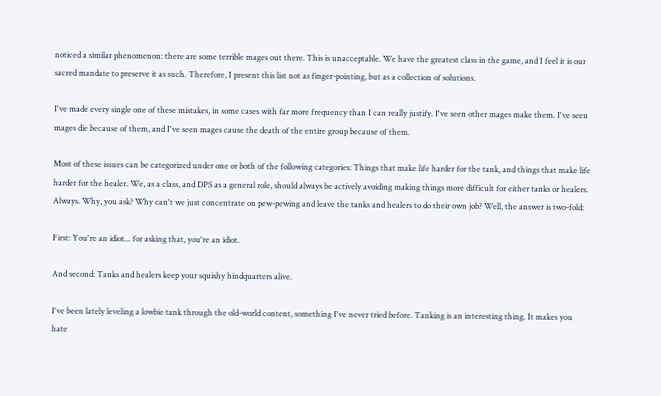noticed a similar phenomenon: there are some terrible mages out there. This is unacceptable. We have the greatest class in the game, and I feel it is our sacred mandate to preserve it as such. Therefore, I present this list not as finger-pointing, but as a collection of solutions.

I've made every single one of these mistakes, in some cases with far more frequency than I can really justify. I've seen other mages make them. I've seen mages die because of them, and I've seen mages cause the death of the entire group because of them.

Most of these issues can be categorized under one or both of the following categories: Things that make life harder for the tank, and things that make life harder for the healer. We, as a class, and DPS as a general role, should always be actively avoiding making things more difficult for either tanks or healers. Always. Why, you ask? Why can't we just concentrate on pew-pewing and leave the tanks and healers to do their own job? Well, the answer is two-fold:

First: You're an idiot... for asking that, you're an idiot.

And second: Tanks and healers keep your squishy hindquarters alive.

I've been lately leveling a lowbie tank through the old-world content, something I've never tried before. Tanking is an interesting thing. It makes you hate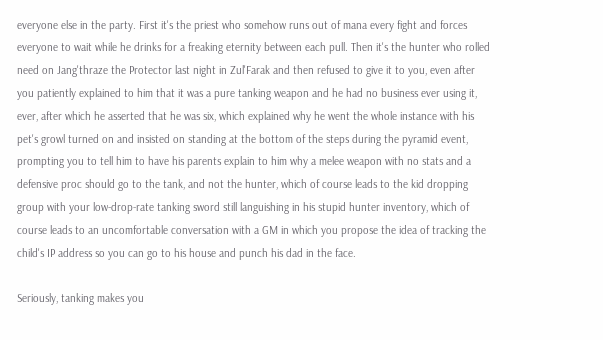everyone else in the party. First it's the priest who somehow runs out of mana every fight and forces everyone to wait while he drinks for a freaking eternity between each pull. Then it's the hunter who rolled need on Jang'thraze the Protector last night in Zul'Farak and then refused to give it to you, even after you patiently explained to him that it was a pure tanking weapon and he had no business ever using it, ever, after which he asserted that he was six, which explained why he went the whole instance with his pet's growl turned on and insisted on standing at the bottom of the steps during the pyramid event, prompting you to tell him to have his parents explain to him why a melee weapon with no stats and a defensive proc should go to the tank, and not the hunter, which of course leads to the kid dropping group with your low-drop-rate tanking sword still languishing in his stupid hunter inventory, which of course leads to an uncomfortable conversation with a GM in which you propose the idea of tracking the child's IP address so you can go to his house and punch his dad in the face.

Seriously, tanking makes you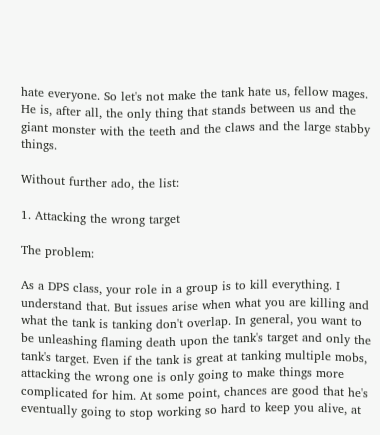hate everyone. So let's not make the tank hate us, fellow mages. He is, after all, the only thing that stands between us and the giant monster with the teeth and the claws and the large stabby things.

Without further ado, the list:

1. Attacking the wrong target

The problem:

As a DPS class, your role in a group is to kill everything. I understand that. But issues arise when what you are killing and what the tank is tanking don't overlap. In general, you want to be unleashing flaming death upon the tank's target and only the tank's target. Even if the tank is great at tanking multiple mobs, attacking the wrong one is only going to make things more complicated for him. At some point, chances are good that he's eventually going to stop working so hard to keep you alive, at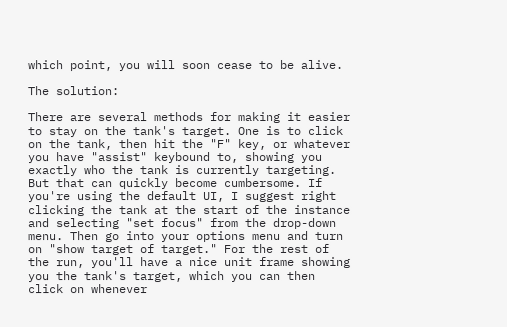which point, you will soon cease to be alive.

The solution:

There are several methods for making it easier to stay on the tank's target. One is to click on the tank, then hit the "F" key, or whatever you have "assist" keybound to, showing you exactly who the tank is currently targeting. But that can quickly become cumbersome. If you're using the default UI, I suggest right clicking the tank at the start of the instance and selecting "set focus" from the drop-down menu. Then go into your options menu and turn on "show target of target." For the rest of the run, you'll have a nice unit frame showing you the tank's target, which you can then click on whenever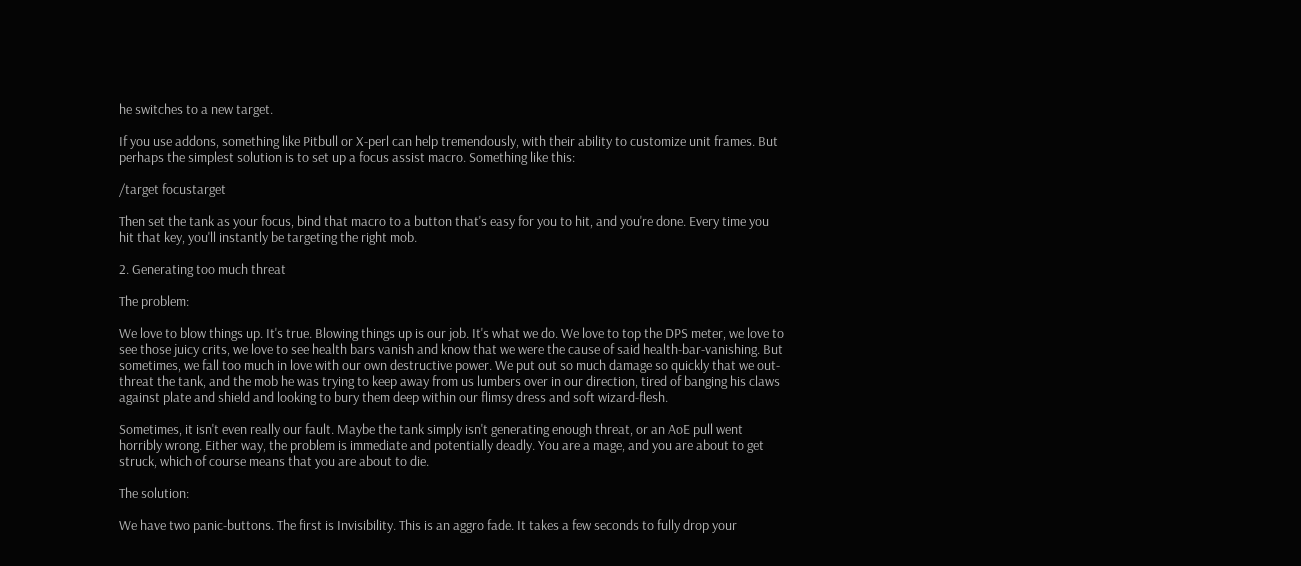he switches to a new target.

If you use addons, something like Pitbull or X-perl can help tremendously, with their ability to customize unit frames. But perhaps the simplest solution is to set up a focus assist macro. Something like this:

/target focustarget

Then set the tank as your focus, bind that macro to a button that's easy for you to hit, and you're done. Every time you hit that key, you'll instantly be targeting the right mob.

2. Generating too much threat

The problem:

We love to blow things up. It's true. Blowing things up is our job. It's what we do. We love to top the DPS meter, we love to see those juicy crits, we love to see health bars vanish and know that we were the cause of said health-bar-vanishing. But sometimes, we fall too much in love with our own destructive power. We put out so much damage so quickly that we out-threat the tank, and the mob he was trying to keep away from us lumbers over in our direction, tired of banging his claws against plate and shield and looking to bury them deep within our flimsy dress and soft wizard-flesh.

Sometimes, it isn't even really our fault. Maybe the tank simply isn't generating enough threat, or an AoE pull went horribly wrong. Either way, the problem is immediate and potentially deadly. You are a mage, and you are about to get struck, which of course means that you are about to die.

The solution:

We have two panic-buttons. The first is Invisibility. This is an aggro fade. It takes a few seconds to fully drop your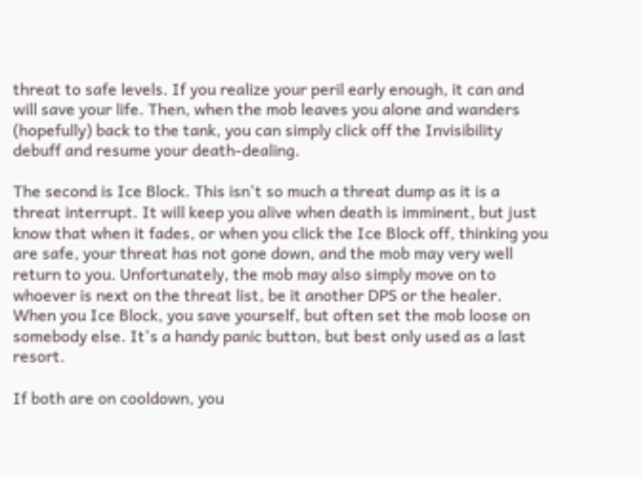threat to safe levels. If you realize your peril early enough, it can and will save your life. Then, when the mob leaves you alone and wanders (hopefully) back to the tank, you can simply click off the Invisibility debuff and resume your death-dealing.

The second is Ice Block. This isn't so much a threat dump as it is a threat interrupt. It will keep you alive when death is imminent, but just know that when it fades, or when you click the Ice Block off, thinking you are safe, your threat has not gone down, and the mob may very well return to you. Unfortunately, the mob may also simply move on to whoever is next on the threat list, be it another DPS or the healer. When you Ice Block, you save yourself, but often set the mob loose on somebody else. It's a handy panic button, but best only used as a last resort.

If both are on cooldown, you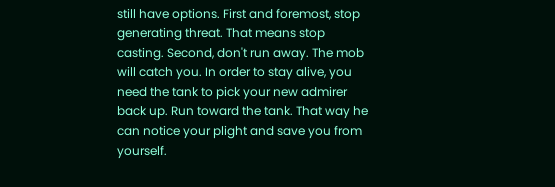still have options. First and foremost, stop generating threat. That means stop casting. Second, don't run away. The mob will catch you. In order to stay alive, you need the tank to pick your new admirer back up. Run toward the tank. That way he can notice your plight and save you from yourself.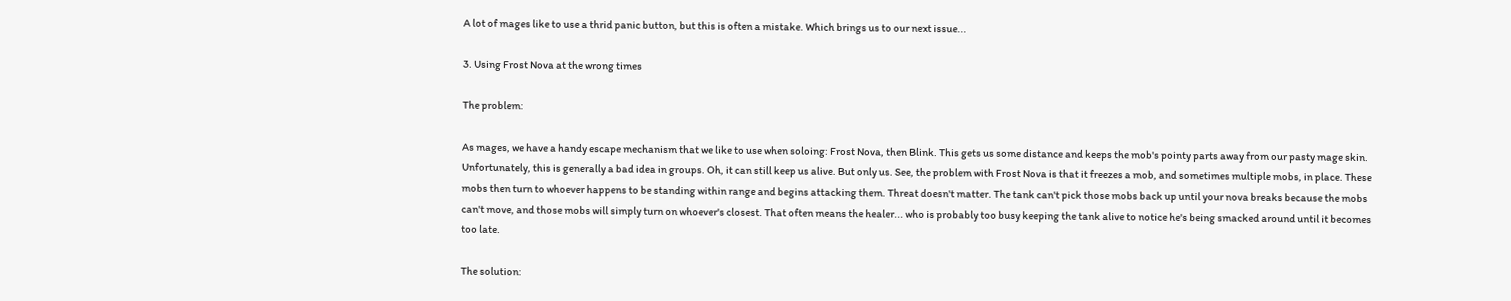A lot of mages like to use a thrid panic button, but this is often a mistake. Which brings us to our next issue...

3. Using Frost Nova at the wrong times

The problem:

As mages, we have a handy escape mechanism that we like to use when soloing: Frost Nova, then Blink. This gets us some distance and keeps the mob's pointy parts away from our pasty mage skin. Unfortunately, this is generally a bad idea in groups. Oh, it can still keep us alive. But only us. See, the problem with Frost Nova is that it freezes a mob, and sometimes multiple mobs, in place. These mobs then turn to whoever happens to be standing within range and begins attacking them. Threat doesn't matter. The tank can't pick those mobs back up until your nova breaks because the mobs can't move, and those mobs will simply turn on whoever's closest. That often means the healer... who is probably too busy keeping the tank alive to notice he's being smacked around until it becomes too late.

The solution: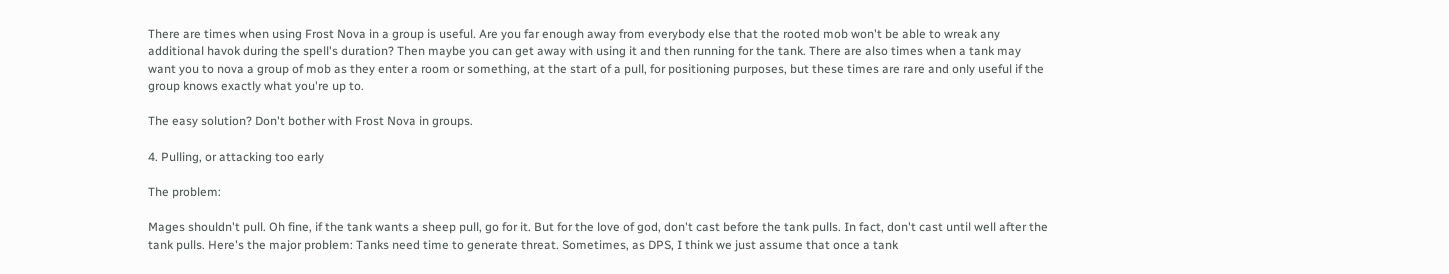There are times when using Frost Nova in a group is useful. Are you far enough away from everybody else that the rooted mob won't be able to wreak any additional havok during the spell's duration? Then maybe you can get away with using it and then running for the tank. There are also times when a tank may want you to nova a group of mob as they enter a room or something, at the start of a pull, for positioning purposes, but these times are rare and only useful if the group knows exactly what you're up to.

The easy solution? Don't bother with Frost Nova in groups.

4. Pulling, or attacking too early

The problem:

Mages shouldn't pull. Oh fine, if the tank wants a sheep pull, go for it. But for the love of god, don't cast before the tank pulls. In fact, don't cast until well after the tank pulls. Here's the major problem: Tanks need time to generate threat. Sometimes, as DPS, I think we just assume that once a tank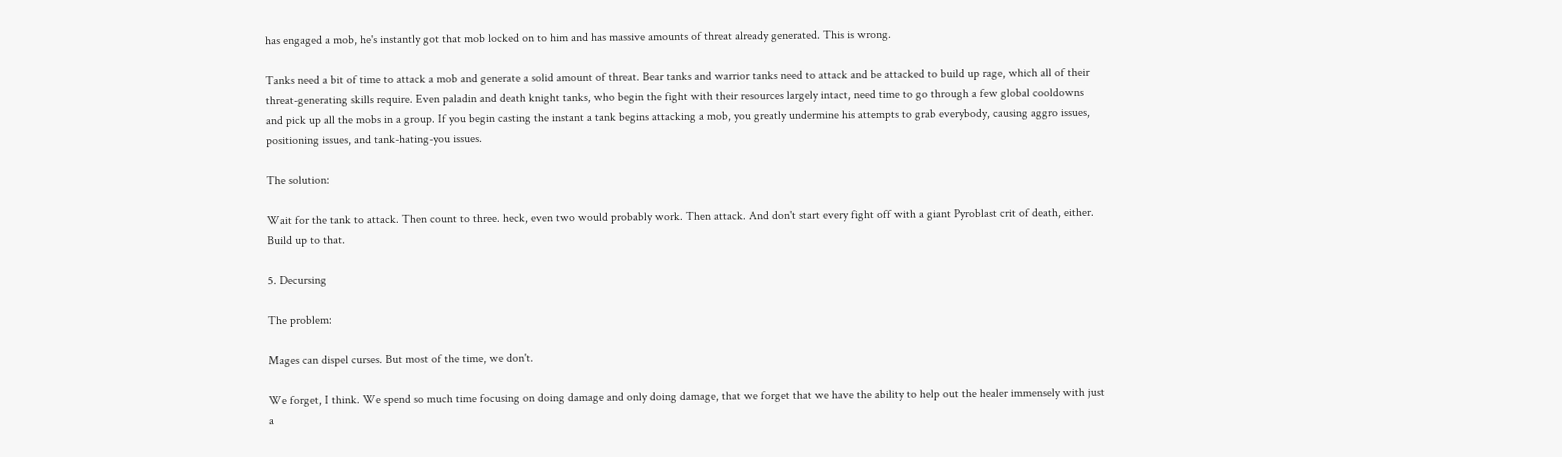has engaged a mob, he's instantly got that mob locked on to him and has massive amounts of threat already generated. This is wrong.

Tanks need a bit of time to attack a mob and generate a solid amount of threat. Bear tanks and warrior tanks need to attack and be attacked to build up rage, which all of their threat-generating skills require. Even paladin and death knight tanks, who begin the fight with their resources largely intact, need time to go through a few global cooldowns and pick up all the mobs in a group. If you begin casting the instant a tank begins attacking a mob, you greatly undermine his attempts to grab everybody, causing aggro issues, positioning issues, and tank-hating-you issues.

The solution:

Wait for the tank to attack. Then count to three. heck, even two would probably work. Then attack. And don't start every fight off with a giant Pyroblast crit of death, either. Build up to that.

5. Decursing

The problem:

Mages can dispel curses. But most of the time, we don't.

We forget, I think. We spend so much time focusing on doing damage and only doing damage, that we forget that we have the ability to help out the healer immensely with just a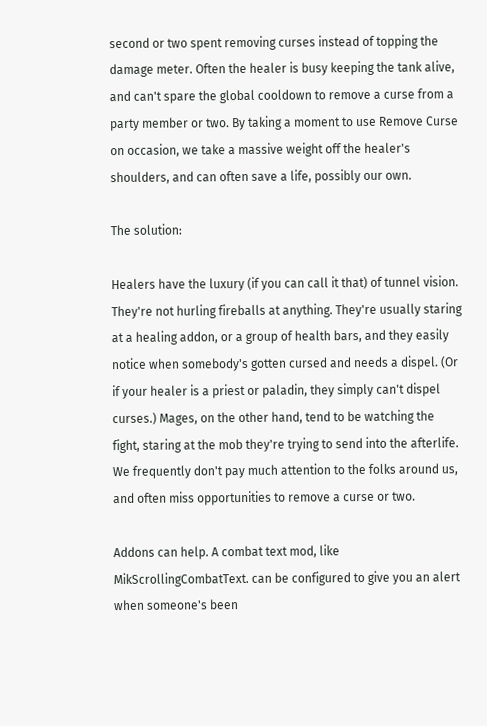second or two spent removing curses instead of topping the damage meter. Often the healer is busy keeping the tank alive, and can't spare the global cooldown to remove a curse from a party member or two. By taking a moment to use Remove Curse on occasion, we take a massive weight off the healer's shoulders, and can often save a life, possibly our own.

The solution:

Healers have the luxury (if you can call it that) of tunnel vision. They're not hurling fireballs at anything. They're usually staring at a healing addon, or a group of health bars, and they easily notice when somebody's gotten cursed and needs a dispel. (Or if your healer is a priest or paladin, they simply can't dispel curses.) Mages, on the other hand, tend to be watching the fight, staring at the mob they're trying to send into the afterlife. We frequently don't pay much attention to the folks around us, and often miss opportunities to remove a curse or two.

Addons can help. A combat text mod, like MikScrollingCombatText. can be configured to give you an alert when someone's been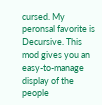cursed. My peronsal favorite is Decursive. This mod gives you an easy-to-manage display of the people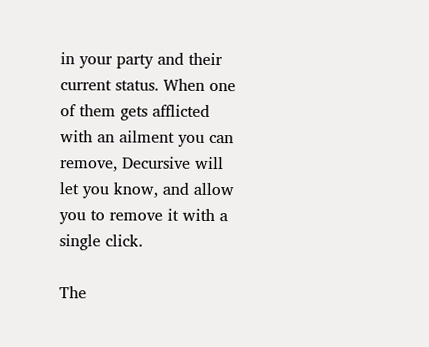in your party and their current status. When one of them gets afflicted with an ailment you can remove, Decursive will let you know, and allow you to remove it with a single click.

The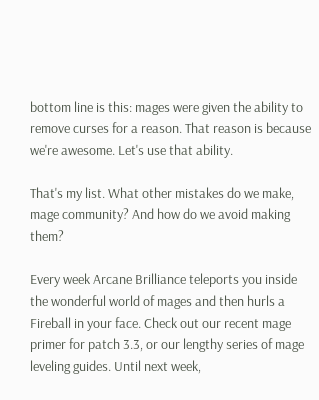bottom line is this: mages were given the ability to remove curses for a reason. That reason is because we're awesome. Let's use that ability.

That's my list. What other mistakes do we make, mage community? And how do we avoid making them?

Every week Arcane Brilliance teleports you inside the wonderful world of mages and then hurls a Fireball in your face. Check out our recent mage primer for patch 3.3, or our lengthy series of mage leveling guides. Until next week,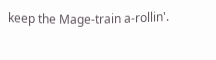keep the Mage-train a-rollin'.